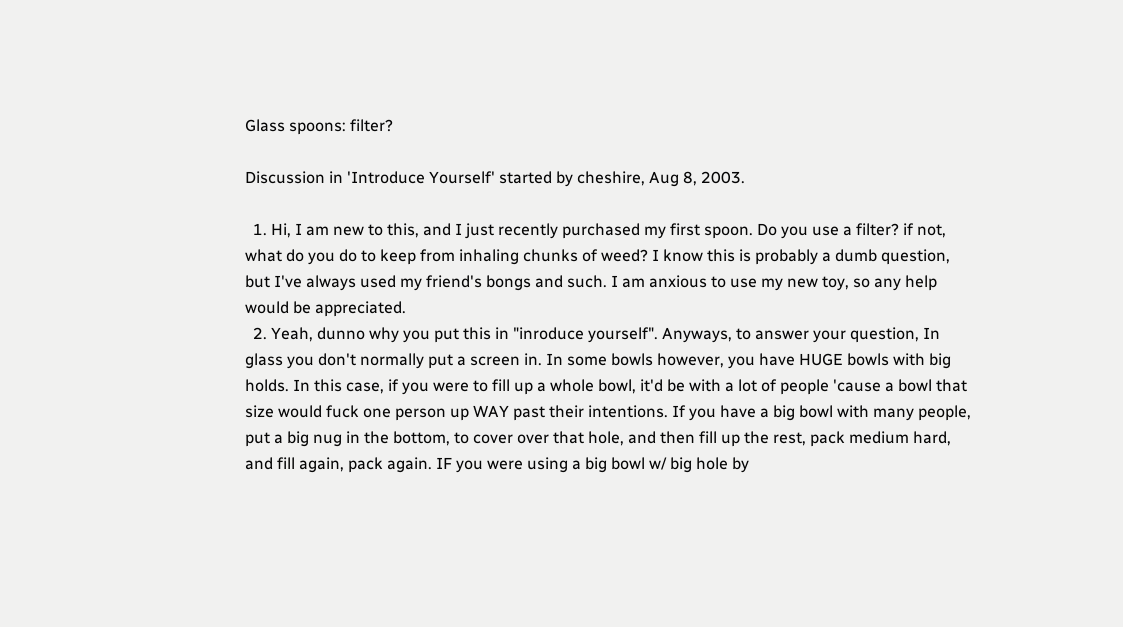Glass spoons: filter?

Discussion in 'Introduce Yourself' started by cheshire, Aug 8, 2003.

  1. Hi, I am new to this, and I just recently purchased my first spoon. Do you use a filter? if not, what do you do to keep from inhaling chunks of weed? I know this is probably a dumb question, but I've always used my friend's bongs and such. I am anxious to use my new toy, so any help would be appreciated.
  2. Yeah, dunno why you put this in "inroduce yourself". Anyways, to answer your question, In glass you don't normally put a screen in. In some bowls however, you have HUGE bowls with big holds. In this case, if you were to fill up a whole bowl, it'd be with a lot of people 'cause a bowl that size would fuck one person up WAY past their intentions. If you have a big bowl with many people, put a big nug in the bottom, to cover over that hole, and then fill up the rest, pack medium hard, and fill again, pack again. IF you were using a big bowl w/ big hole by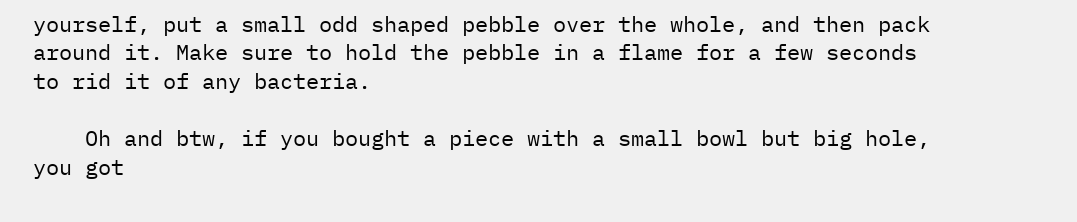yourself, put a small odd shaped pebble over the whole, and then pack around it. Make sure to hold the pebble in a flame for a few seconds to rid it of any bacteria.

    Oh and btw, if you bought a piece with a small bowl but big hole, you got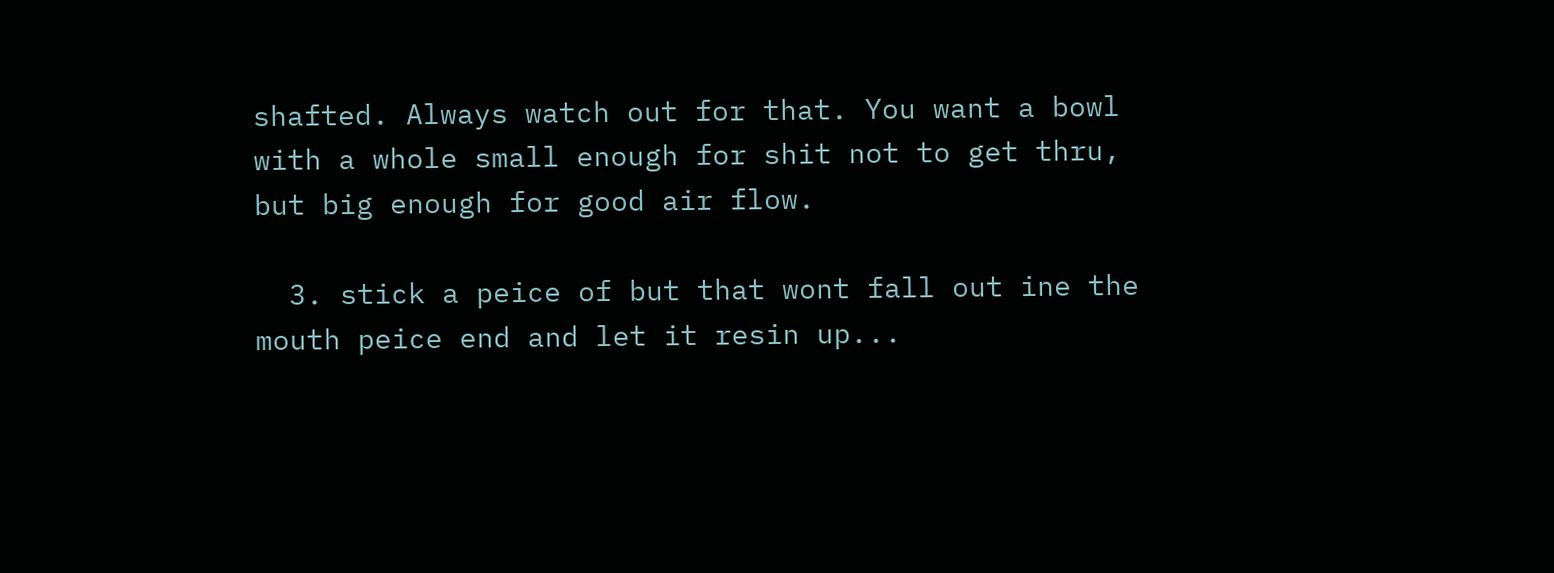shafted. Always watch out for that. You want a bowl with a whole small enough for shit not to get thru, but big enough for good air flow.

  3. stick a peice of but that wont fall out ine the mouth peice end and let it resin up...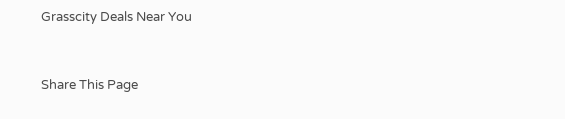Grasscity Deals Near You


Share This Page